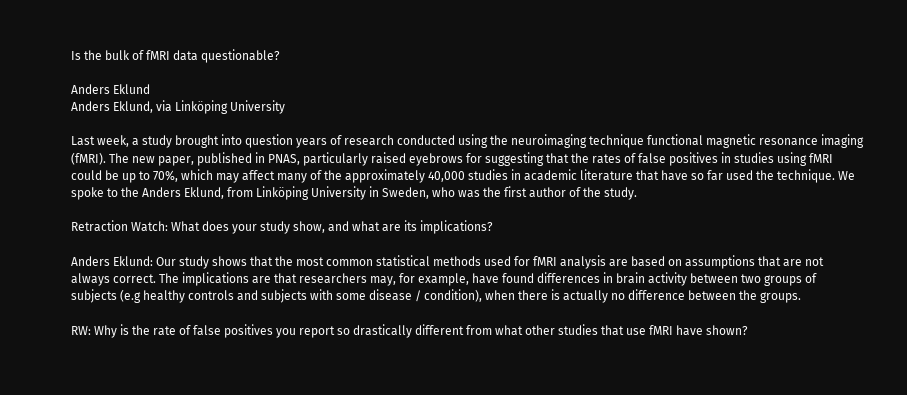Is the bulk of fMRI data questionable?

Anders Eklund
Anders Eklund, via Linköping University

Last week, a study brought into question years of research conducted using the neuroimaging technique functional magnetic resonance imaging (fMRI). The new paper, published in PNAS, particularly raised eyebrows for suggesting that the rates of false positives in studies using fMRI could be up to 70%, which may affect many of the approximately 40,000 studies in academic literature that have so far used the technique. We spoke to the Anders Eklund, from Linköping University in Sweden, who was the first author of the study.

Retraction Watch: What does your study show, and what are its implications?

Anders Eklund: Our study shows that the most common statistical methods used for fMRI analysis are based on assumptions that are not always correct. The implications are that researchers may, for example, have found differences in brain activity between two groups of subjects (e.g healthy controls and subjects with some disease / condition), when there is actually no difference between the groups.

RW: Why is the rate of false positives you report so drastically different from what other studies that use fMRI have shown?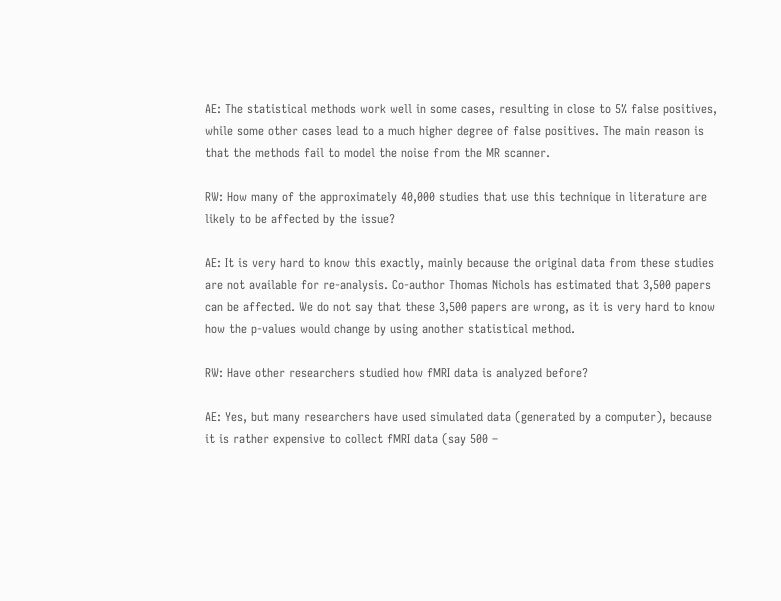AE: The statistical methods work well in some cases, resulting in close to 5% false positives, while some other cases lead to a much higher degree of false positives. The main reason is that the methods fail to model the noise from the MR scanner.

RW: How many of the approximately 40,000 studies that use this technique in literature are likely to be affected by the issue?

AE: It is very hard to know this exactly, mainly because the original data from these studies are not available for re-analysis. Co-author Thomas Nichols has estimated that 3,500 papers can be affected. We do not say that these 3,500 papers are wrong, as it is very hard to know how the p-values would change by using another statistical method.

RW: Have other researchers studied how fMRI data is analyzed before?

AE: Yes, but many researchers have used simulated data (generated by a computer), because it is rather expensive to collect fMRI data (say 500 –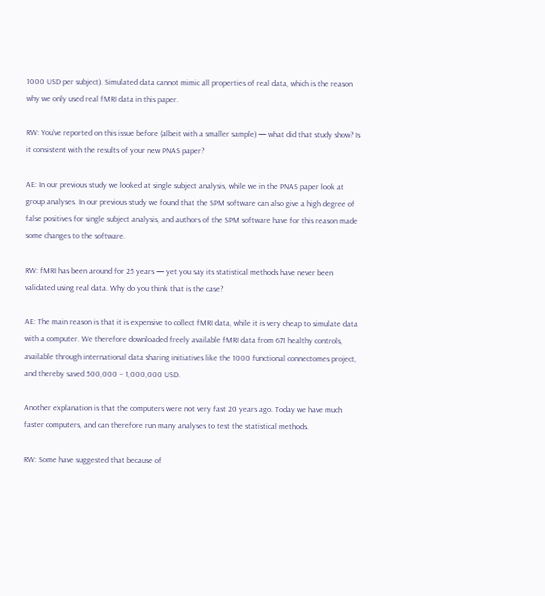1000 USD per subject). Simulated data cannot mimic all properties of real data, which is the reason why we only used real fMRI data in this paper.

RW: You’ve reported on this issue before (albeit with a smaller sample) — what did that study show? Is it consistent with the results of your new PNAS paper?

AE: In our previous study we looked at single subject analysis, while we in the PNAS paper look at group analyses. In our previous study we found that the SPM software can also give a high degree of false positives for single subject analysis, and authors of the SPM software have for this reason made some changes to the software.

RW: fMRI has been around for 25 years — yet you say its statistical methods have never been validated using real data. Why do you think that is the case?

AE: The main reason is that it is expensive to collect fMRI data, while it is very cheap to simulate data with a computer. We therefore downloaded freely available fMRI data from 671 healthy controls, available through international data sharing initiatives like the 1000 functional connectomes project, and thereby saved 500,000 – 1,000,000 USD.

Another explanation is that the computers were not very fast 20 years ago. Today we have much faster computers, and can therefore run many analyses to test the statistical methods.

RW: Some have suggested that because of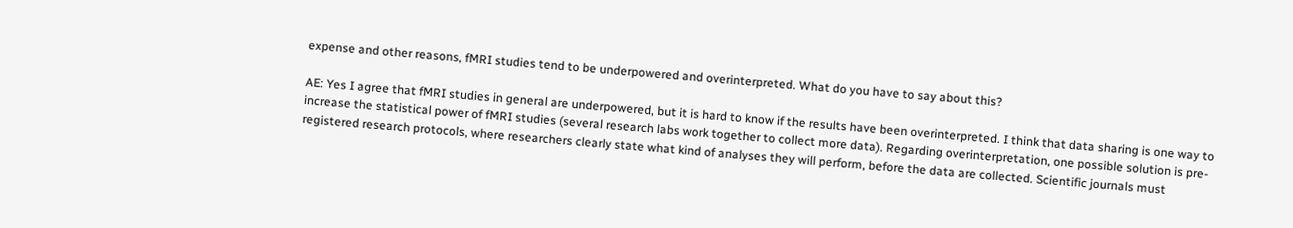expense and other reasons, fMRI studies tend to be underpowered and overinterpreted. What do you have to say about this?

AE: Yes I agree that fMRI studies in general are underpowered, but it is hard to know if the results have been overinterpreted. I think that data sharing is one way to increase the statistical power of fMRI studies (several research labs work together to collect more data). Regarding overinterpretation, one possible solution is pre-registered research protocols, where researchers clearly state what kind of analyses they will perform, before the data are collected. Scientific journals must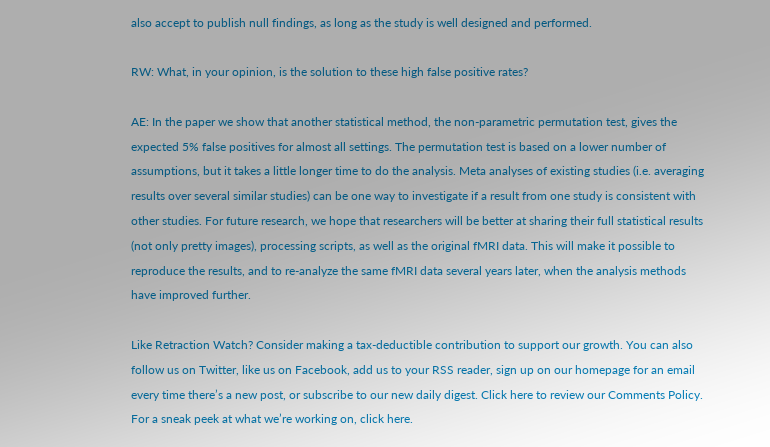also accept to publish null findings, as long as the study is well designed and performed.

RW: What, in your opinion, is the solution to these high false positive rates?

AE: In the paper we show that another statistical method, the non-parametric permutation test, gives the expected 5% false positives for almost all settings. The permutation test is based on a lower number of assumptions, but it takes a little longer time to do the analysis. Meta analyses of existing studies (i.e. averaging results over several similar studies) can be one way to investigate if a result from one study is consistent with other studies. For future research, we hope that researchers will be better at sharing their full statistical results (not only pretty images), processing scripts, as well as the original fMRI data. This will make it possible to reproduce the results, and to re-analyze the same fMRI data several years later, when the analysis methods have improved further.

Like Retraction Watch? Consider making a tax-deductible contribution to support our growth. You can also follow us on Twitter, like us on Facebook, add us to your RSS reader, sign up on our homepage for an email every time there’s a new post, or subscribe to our new daily digest. Click here to review our Comments Policy. For a sneak peek at what we’re working on, click here.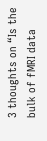3 thoughts on “Is the bulk of fMRI data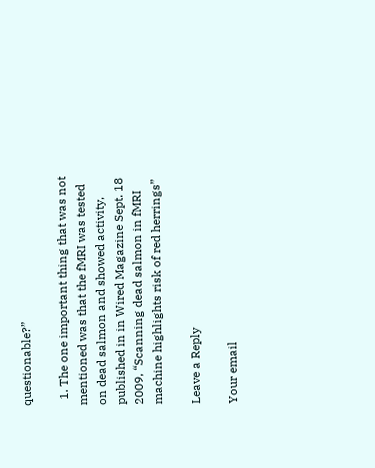questionable?”

  1. The one important thing that was not mentioned was that the fMRI was tested on dead salmon and showed activity, published in in Wired Magazine Sept. 18 2009, “Scanning dead salmon in fMRI machine highlights risk of red herrings”

Leave a Reply

Your email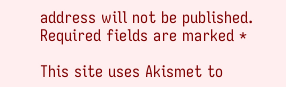address will not be published. Required fields are marked *

This site uses Akismet to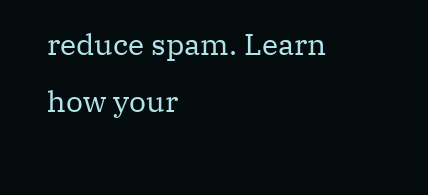reduce spam. Learn how your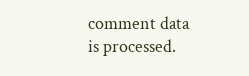comment data is processed.